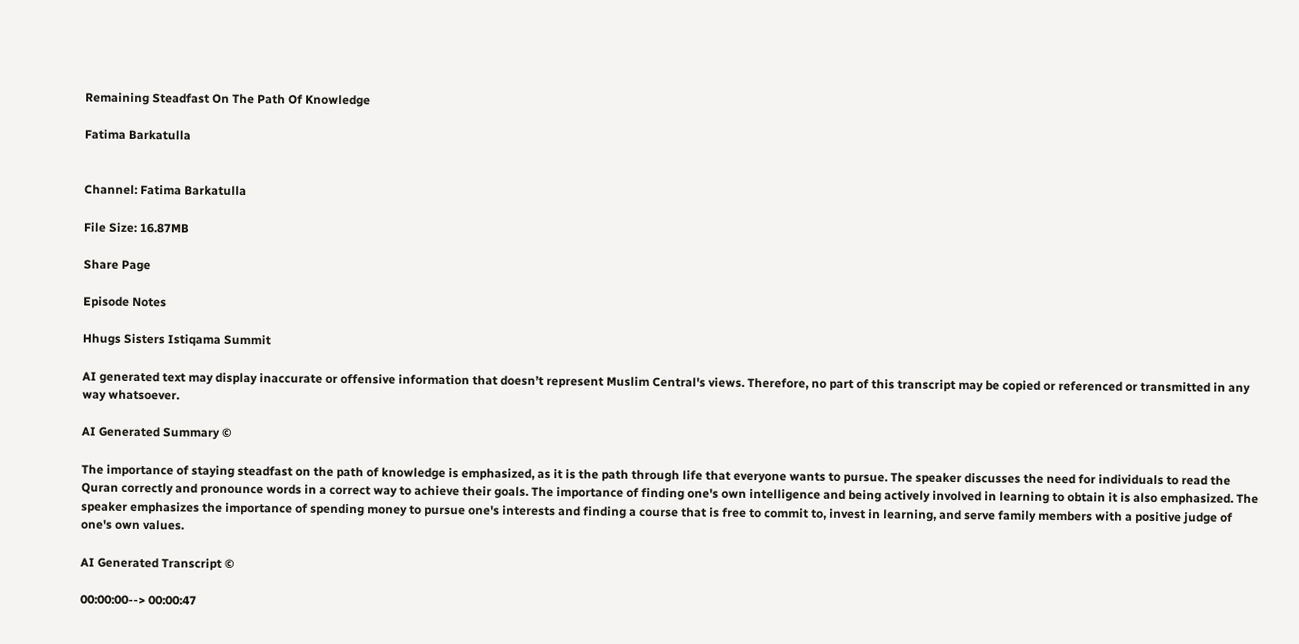Remaining Steadfast On The Path Of Knowledge

Fatima Barkatulla


Channel: Fatima Barkatulla

File Size: 16.87MB

Share Page

Episode Notes

Hhugs Sisters Istiqama Summit

AI generated text may display inaccurate or offensive information that doesn’t represent Muslim Central's views. Therefore, no part of this transcript may be copied or referenced or transmitted in any way whatsoever.

AI Generated Summary ©

The importance of staying steadfast on the path of knowledge is emphasized, as it is the path through life that everyone wants to pursue. The speaker discusses the need for individuals to read the Quran correctly and pronounce words in a correct way to achieve their goals. The importance of finding one's own intelligence and being actively involved in learning to obtain it is also emphasized. The speaker emphasizes the importance of spending money to pursue one's interests and finding a course that is free to commit to, invest in learning, and serve family members with a positive judge of one's own values.

AI Generated Transcript ©

00:00:00--> 00:00:47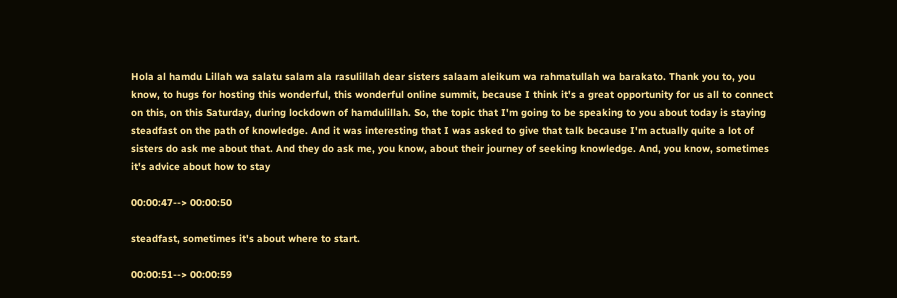Hola al hamdu Lillah wa salatu salam ala rasulillah dear sisters salaam aleikum wa rahmatullah wa barakato. Thank you to, you know, to hugs for hosting this wonderful, this wonderful online summit, because I think it's a great opportunity for us all to connect on this, on this Saturday, during lockdown of hamdulillah. So, the topic that I'm going to be speaking to you about today is staying steadfast on the path of knowledge. And it was interesting that I was asked to give that talk because I'm actually quite a lot of sisters do ask me about that. And they do ask me, you know, about their journey of seeking knowledge. And, you know, sometimes it's advice about how to stay

00:00:47--> 00:00:50

steadfast, sometimes it's about where to start.

00:00:51--> 00:00:59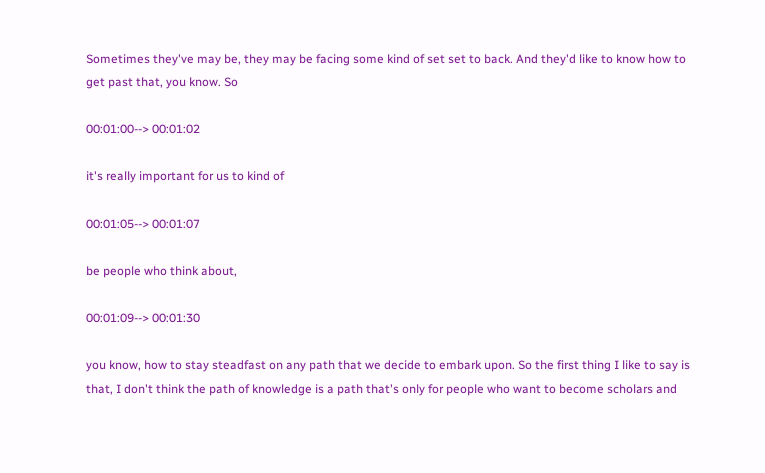Sometimes they've may be, they may be facing some kind of set set to back. And they'd like to know how to get past that, you know. So

00:01:00--> 00:01:02

it's really important for us to kind of

00:01:05--> 00:01:07

be people who think about,

00:01:09--> 00:01:30

you know, how to stay steadfast on any path that we decide to embark upon. So the first thing I like to say is that, I don't think the path of knowledge is a path that's only for people who want to become scholars and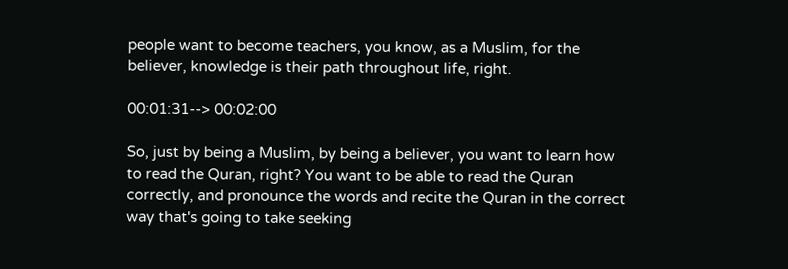people want to become teachers, you know, as a Muslim, for the believer, knowledge is their path throughout life, right.

00:01:31--> 00:02:00

So, just by being a Muslim, by being a believer, you want to learn how to read the Quran, right? You want to be able to read the Quran correctly, and pronounce the words and recite the Quran in the correct way that's going to take seeking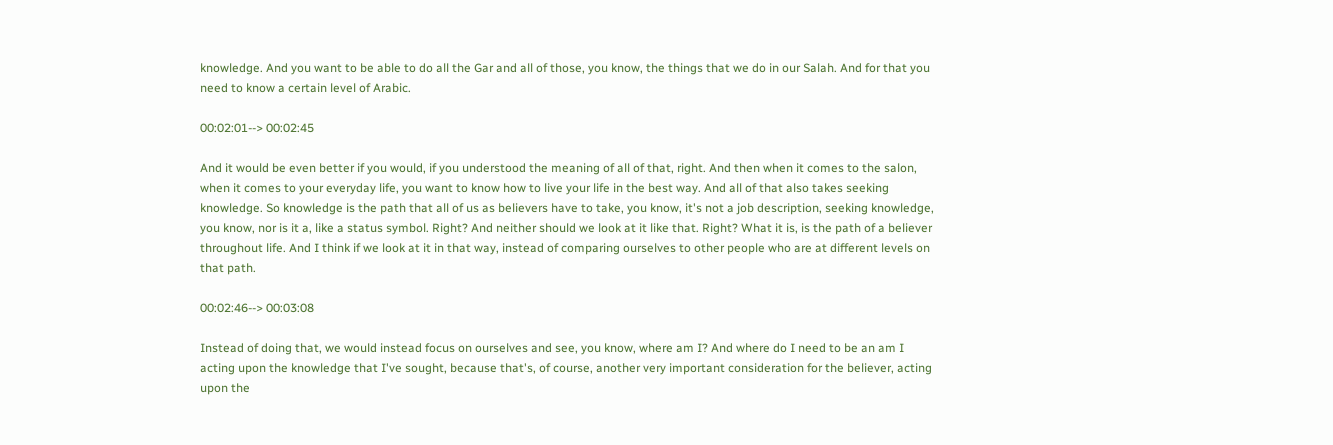knowledge. And you want to be able to do all the Gar and all of those, you know, the things that we do in our Salah. And for that you need to know a certain level of Arabic.

00:02:01--> 00:02:45

And it would be even better if you would, if you understood the meaning of all of that, right. And then when it comes to the salon, when it comes to your everyday life, you want to know how to live your life in the best way. And all of that also takes seeking knowledge. So knowledge is the path that all of us as believers have to take, you know, it's not a job description, seeking knowledge, you know, nor is it a, like a status symbol. Right? And neither should we look at it like that. Right? What it is, is the path of a believer throughout life. And I think if we look at it in that way, instead of comparing ourselves to other people who are at different levels on that path.

00:02:46--> 00:03:08

Instead of doing that, we would instead focus on ourselves and see, you know, where am I? And where do I need to be an am I acting upon the knowledge that I've sought, because that's, of course, another very important consideration for the believer, acting upon the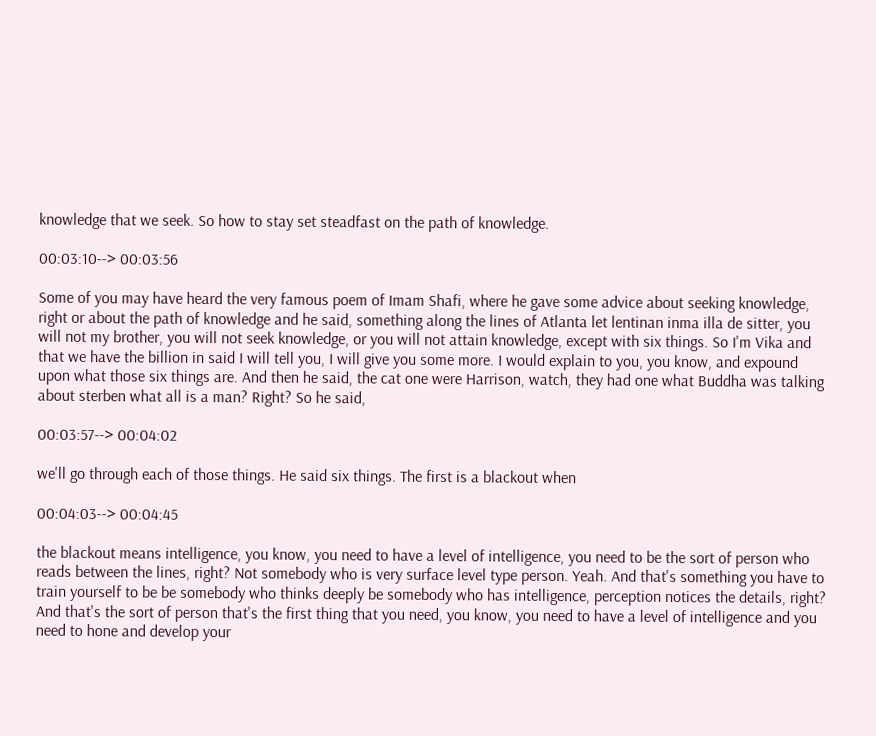knowledge that we seek. So how to stay set steadfast on the path of knowledge.

00:03:10--> 00:03:56

Some of you may have heard the very famous poem of Imam Shafi, where he gave some advice about seeking knowledge, right or about the path of knowledge and he said, something along the lines of Atlanta let lentinan inma illa de sitter, you will not my brother, you will not seek knowledge, or you will not attain knowledge, except with six things. So I'm Vika and that we have the billion in said I will tell you, I will give you some more. I would explain to you, you know, and expound upon what those six things are. And then he said, the cat one were Harrison, watch, they had one what Buddha was talking about sterben what all is a man? Right? So he said,

00:03:57--> 00:04:02

we'll go through each of those things. He said six things. The first is a blackout when

00:04:03--> 00:04:45

the blackout means intelligence, you know, you need to have a level of intelligence, you need to be the sort of person who reads between the lines, right? Not somebody who is very surface level type person. Yeah. And that's something you have to train yourself to be be somebody who thinks deeply be somebody who has intelligence, perception notices the details, right? And that's the sort of person that's the first thing that you need, you know, you need to have a level of intelligence and you need to hone and develop your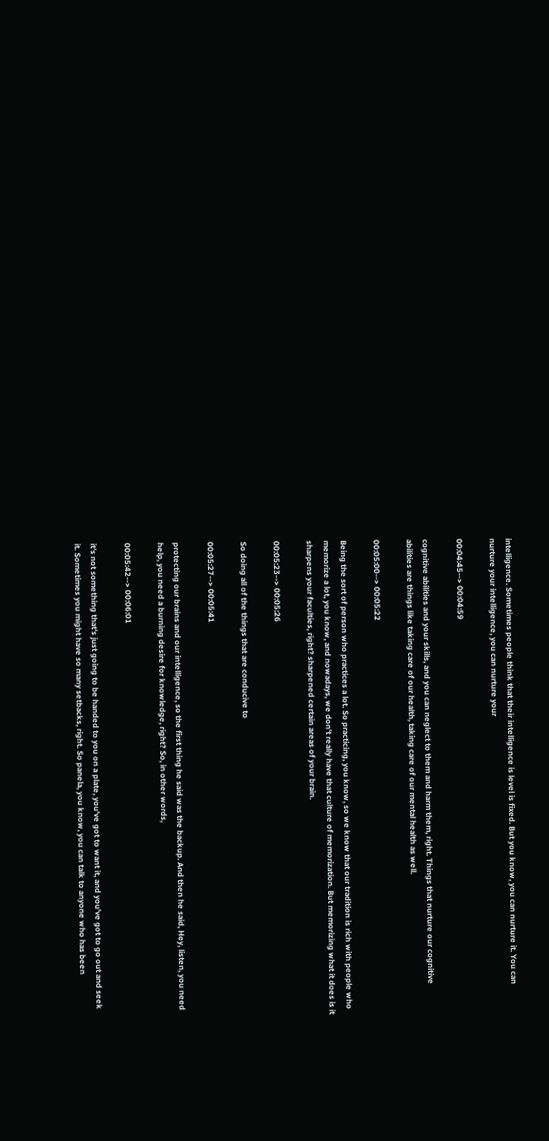intelligence. Sometimes people think that their intelligence is level is fixed. But you know, you can nurture it. You can nurture your intelligence, you can nurture your

00:04:45--> 00:04:59

cognitive abilities and your skills, and you can neglect to them and harm them, right. Things that nurture our cognitive abilities are things like taking care of our health, taking care of our mental health as well.

00:05:00--> 00:05:22

Being the sort of person who practices a lot. So practicing, you know, so we know that our tradition is rich with people who memorize a lot, you know, and nowadays, we don't really have that culture of memorization. But memorizing what it does is it sharpens your faculties, right? sharpened certain areas of your brain.

00:05:23--> 00:05:26

So doing all of the things that are conducive to

00:05:27--> 00:05:41

protecting our brains and our intelligence, so the first thing he said was the backup. And then he said, Hey, listen, you need help, you need a burning desire for knowledge, right? So, in other words,

00:05:42--> 00:06:01

it's not something that's just going to be handed to you on a plate, you've got to want it, and you've got to go out and seek it. Sometimes you might have so many setbacks, right. So panela, you know, you can talk to anyone who has been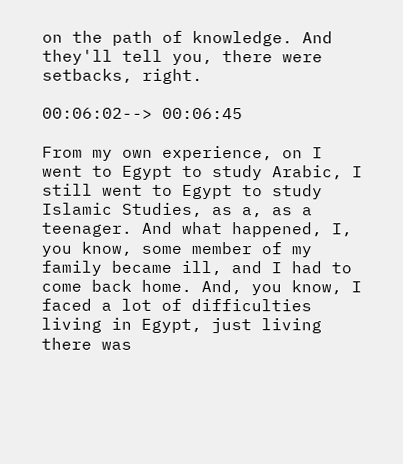on the path of knowledge. And they'll tell you, there were setbacks, right.

00:06:02--> 00:06:45

From my own experience, on I went to Egypt to study Arabic, I still went to Egypt to study Islamic Studies, as a, as a teenager. And what happened, I, you know, some member of my family became ill, and I had to come back home. And, you know, I faced a lot of difficulties living in Egypt, just living there was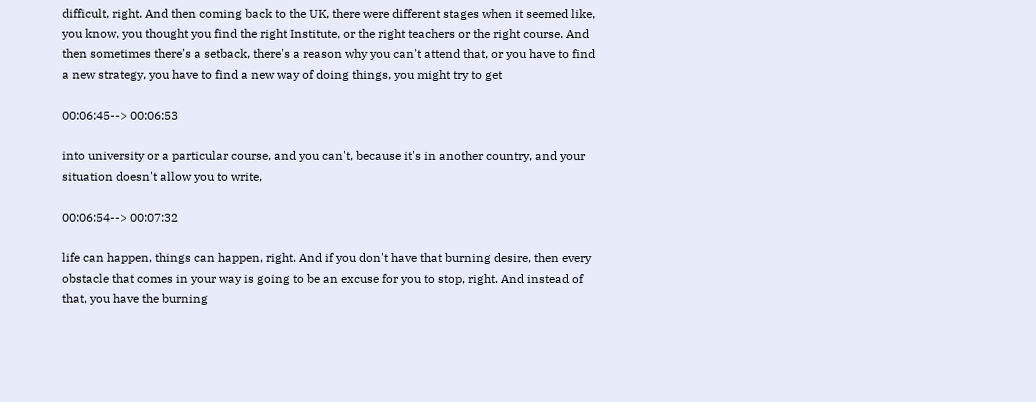difficult, right. And then coming back to the UK, there were different stages when it seemed like, you know, you thought you find the right Institute, or the right teachers or the right course. And then sometimes there's a setback, there's a reason why you can't attend that, or you have to find a new strategy, you have to find a new way of doing things, you might try to get

00:06:45--> 00:06:53

into university or a particular course, and you can't, because it's in another country, and your situation doesn't allow you to write,

00:06:54--> 00:07:32

life can happen, things can happen, right. And if you don't have that burning desire, then every obstacle that comes in your way is going to be an excuse for you to stop, right. And instead of that, you have the burning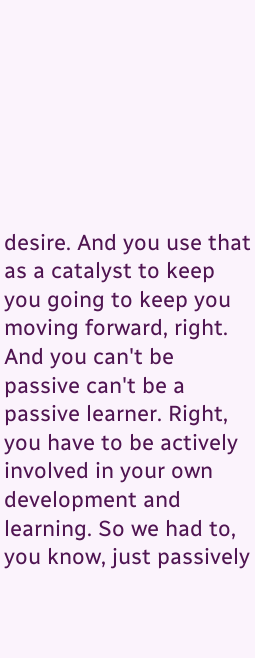desire. And you use that as a catalyst to keep you going to keep you moving forward, right. And you can't be passive can't be a passive learner. Right, you have to be actively involved in your own development and learning. So we had to, you know, just passively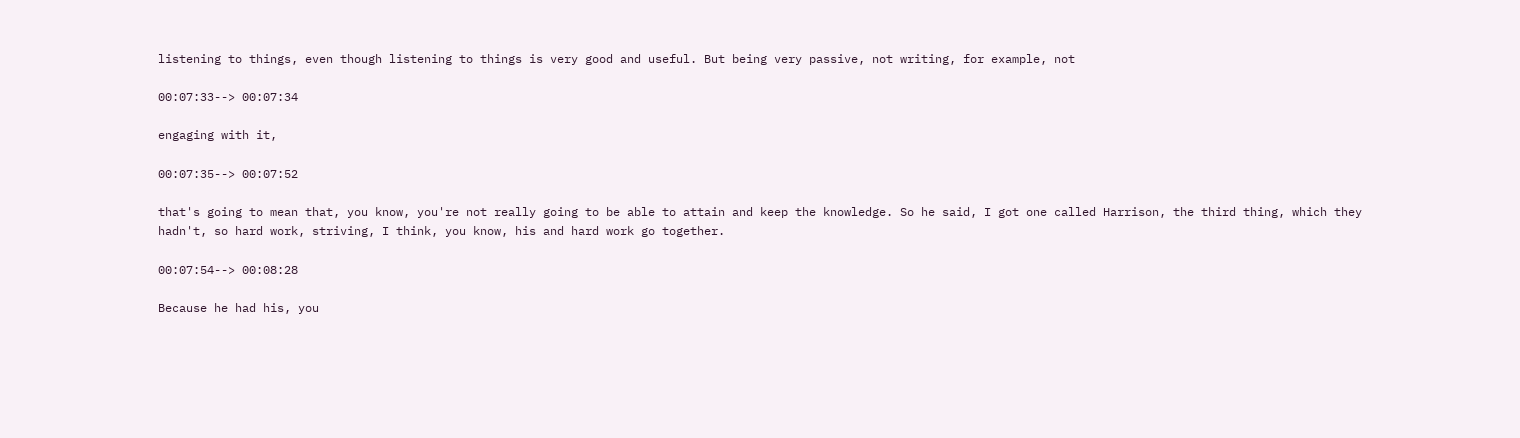listening to things, even though listening to things is very good and useful. But being very passive, not writing, for example, not

00:07:33--> 00:07:34

engaging with it,

00:07:35--> 00:07:52

that's going to mean that, you know, you're not really going to be able to attain and keep the knowledge. So he said, I got one called Harrison, the third thing, which they hadn't, so hard work, striving, I think, you know, his and hard work go together.

00:07:54--> 00:08:28

Because he had his, you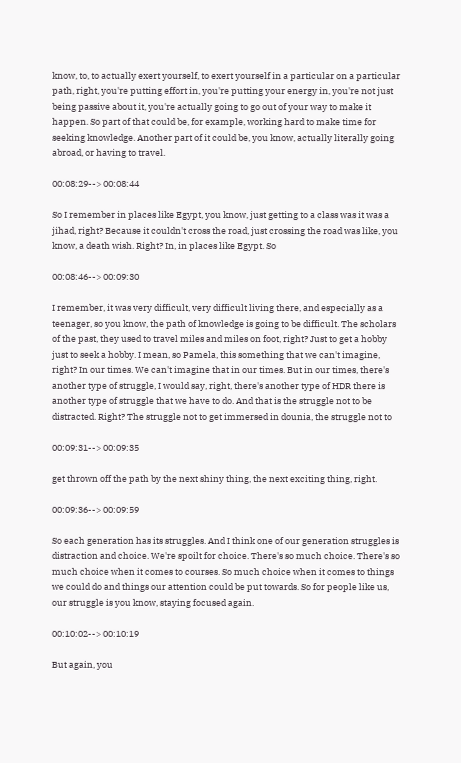know, to, to actually exert yourself, to exert yourself in a particular on a particular path, right, you're putting effort in, you're putting your energy in, you're not just being passive about it, you're actually going to go out of your way to make it happen. So part of that could be, for example, working hard to make time for seeking knowledge. Another part of it could be, you know, actually literally going abroad, or having to travel.

00:08:29--> 00:08:44

So I remember in places like Egypt, you know, just getting to a class was it was a jihad, right? Because it couldn't cross the road, just crossing the road was like, you know, a death wish. Right? In, in places like Egypt. So

00:08:46--> 00:09:30

I remember, it was very difficult, very difficult living there, and especially as a teenager, so you know, the path of knowledge is going to be difficult. The scholars of the past, they used to travel miles and miles on foot, right? Just to get a hobby just to seek a hobby. I mean, so Pamela, this something that we can't imagine, right? In our times. We can't imagine that in our times. But in our times, there's another type of struggle, I would say, right, there's another type of HDR there is another type of struggle that we have to do. And that is the struggle not to be distracted. Right? The struggle not to get immersed in dounia, the struggle not to

00:09:31--> 00:09:35

get thrown off the path by the next shiny thing, the next exciting thing, right.

00:09:36--> 00:09:59

So each generation has its struggles. And I think one of our generation struggles is distraction and choice. We're spoilt for choice. There's so much choice. There's so much choice when it comes to courses. So much choice when it comes to things we could do and things our attention could be put towards. So for people like us, our struggle is you know, staying focused again.

00:10:02--> 00:10:19

But again, you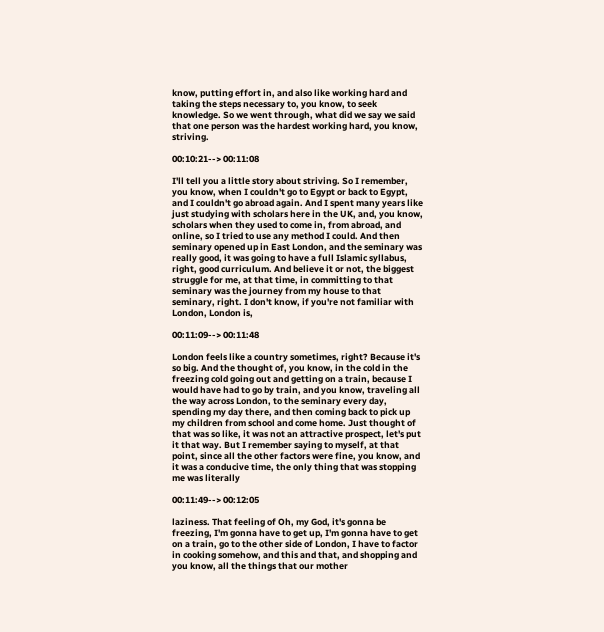know, putting effort in, and also like working hard and taking the steps necessary to, you know, to seek knowledge. So we went through, what did we say we said that one person was the hardest working hard, you know, striving.

00:10:21--> 00:11:08

I'll tell you a little story about striving. So I remember, you know, when I couldn't go to Egypt or back to Egypt, and I couldn't go abroad again. And I spent many years like just studying with scholars here in the UK, and, you know, scholars when they used to come in, from abroad, and online, so I tried to use any method I could. And then seminary opened up in East London, and the seminary was really good, it was going to have a full Islamic syllabus, right, good curriculum. And believe it or not, the biggest struggle for me, at that time, in committing to that seminary was the journey from my house to that seminary, right. I don't know, if you're not familiar with London, London is,

00:11:09--> 00:11:48

London feels like a country sometimes, right? Because it's so big. And the thought of, you know, in the cold in the freezing cold going out and getting on a train, because I would have had to go by train, and you know, traveling all the way across London, to the seminary every day, spending my day there, and then coming back to pick up my children from school and come home. Just thought of that was so like, it was not an attractive prospect, let's put it that way. But I remember saying to myself, at that point, since all the other factors were fine, you know, and it was a conducive time, the only thing that was stopping me was literally

00:11:49--> 00:12:05

laziness. That feeling of Oh, my God, it's gonna be freezing, I'm gonna have to get up, I'm gonna have to get on a train, go to the other side of London, I have to factor in cooking somehow, and this and that, and shopping and you know, all the things that our mother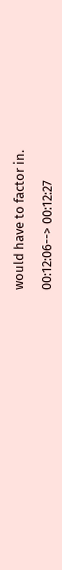would have to factor in.

00:12:06--> 00:12:27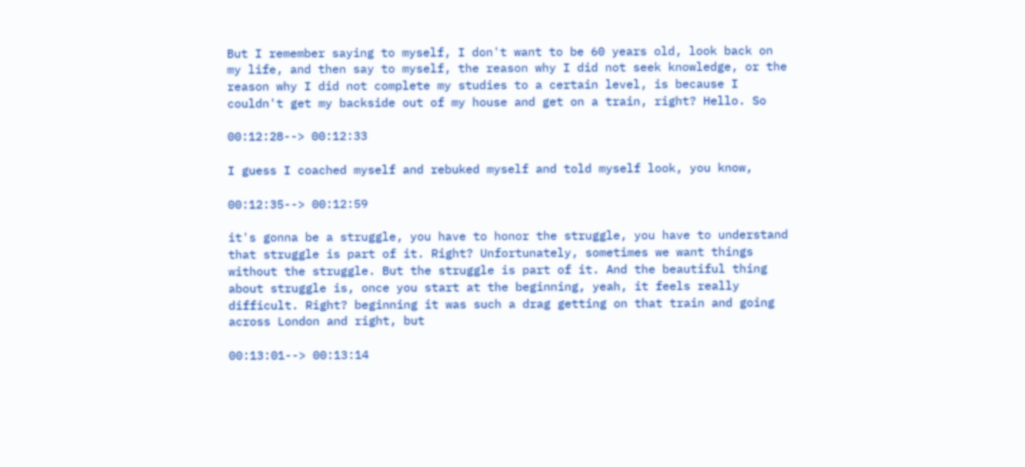But I remember saying to myself, I don't want to be 60 years old, look back on my life, and then say to myself, the reason why I did not seek knowledge, or the reason why I did not complete my studies to a certain level, is because I couldn't get my backside out of my house and get on a train, right? Hello. So

00:12:28--> 00:12:33

I guess I coached myself and rebuked myself and told myself look, you know,

00:12:35--> 00:12:59

it's gonna be a struggle, you have to honor the struggle, you have to understand that struggle is part of it. Right? Unfortunately, sometimes we want things without the struggle. But the struggle is part of it. And the beautiful thing about struggle is, once you start at the beginning, yeah, it feels really difficult. Right? beginning it was such a drag getting on that train and going across London and right, but

00:13:01--> 00:13:14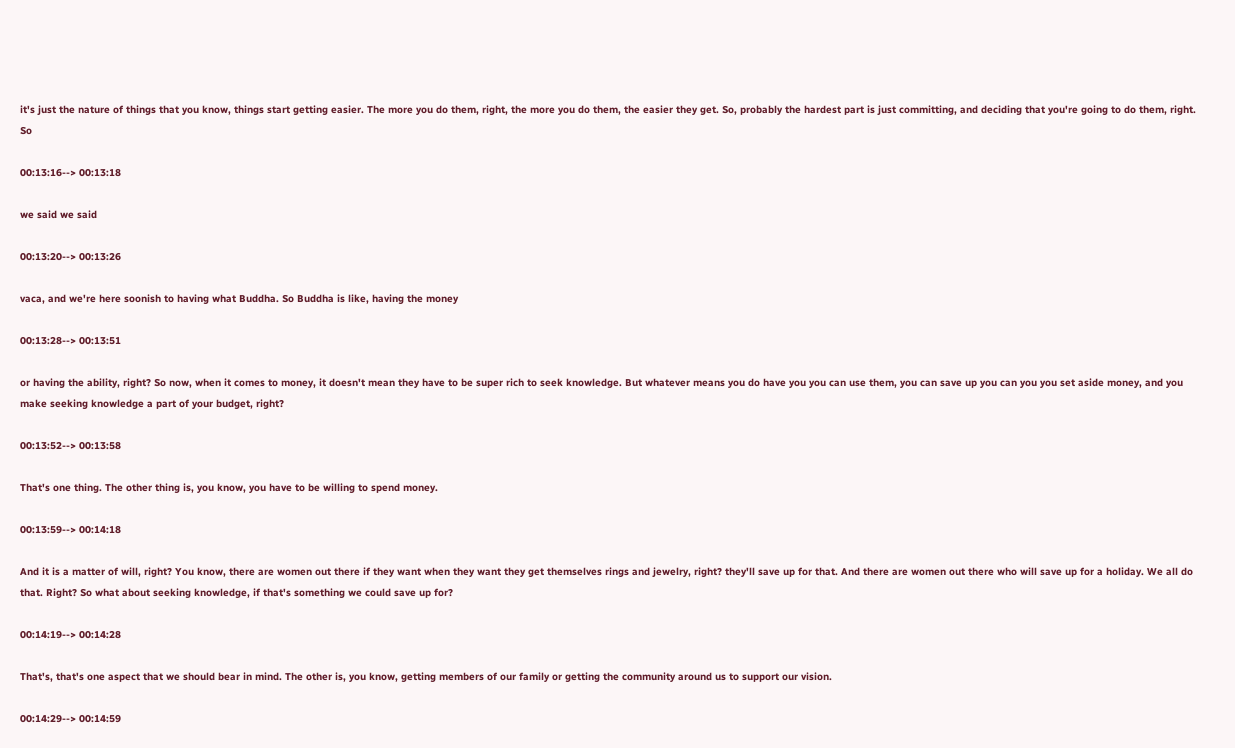it's just the nature of things that you know, things start getting easier. The more you do them, right, the more you do them, the easier they get. So, probably the hardest part is just committing, and deciding that you're going to do them, right. So

00:13:16--> 00:13:18

we said we said

00:13:20--> 00:13:26

vaca, and we're here soonish to having what Buddha. So Buddha is like, having the money

00:13:28--> 00:13:51

or having the ability, right? So now, when it comes to money, it doesn't mean they have to be super rich to seek knowledge. But whatever means you do have you you can use them, you can save up you can you you set aside money, and you make seeking knowledge a part of your budget, right?

00:13:52--> 00:13:58

That's one thing. The other thing is, you know, you have to be willing to spend money.

00:13:59--> 00:14:18

And it is a matter of will, right? You know, there are women out there if they want when they want they get themselves rings and jewelry, right? they'll save up for that. And there are women out there who will save up for a holiday. We all do that. Right? So what about seeking knowledge, if that's something we could save up for?

00:14:19--> 00:14:28

That's, that's one aspect that we should bear in mind. The other is, you know, getting members of our family or getting the community around us to support our vision.

00:14:29--> 00:14:59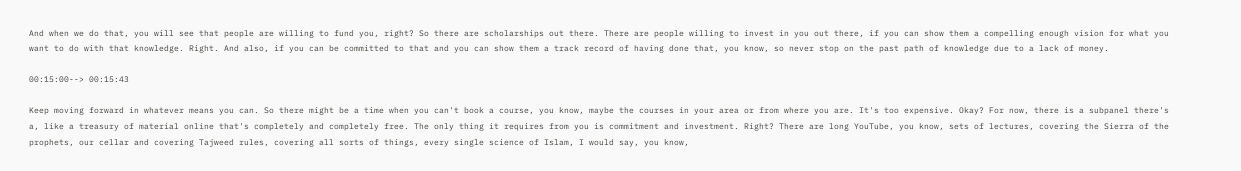And when we do that, you will see that people are willing to fund you, right? So there are scholarships out there. There are people willing to invest in you out there, if you can show them a compelling enough vision for what you want to do with that knowledge. Right. And also, if you can be committed to that and you can show them a track record of having done that, you know, so never stop on the past path of knowledge due to a lack of money.

00:15:00--> 00:15:43

Keep moving forward in whatever means you can. So there might be a time when you can't book a course, you know, maybe the courses in your area or from where you are. It's too expensive. Okay? For now, there is a subpanel there's a, like a treasury of material online that's completely and completely free. The only thing it requires from you is commitment and investment. Right? There are long YouTube, you know, sets of lectures, covering the Sierra of the prophets, our cellar and covering Tajweed rules, covering all sorts of things, every single science of Islam, I would say, you know,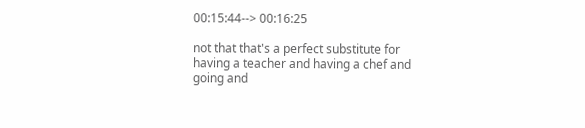00:15:44--> 00:16:25

not that that's a perfect substitute for having a teacher and having a chef and going and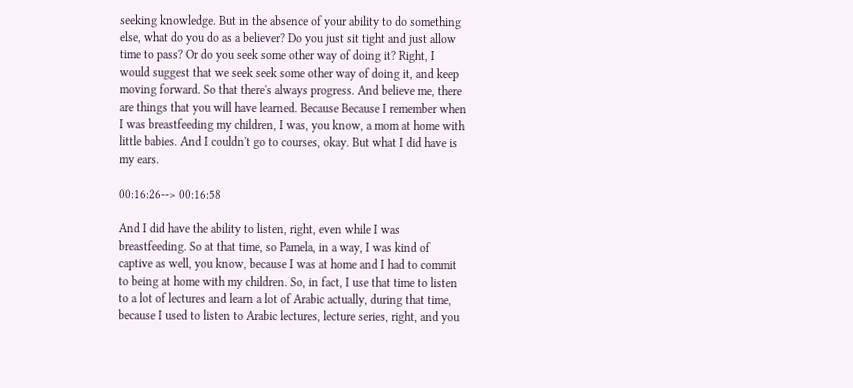seeking knowledge. But in the absence of your ability to do something else, what do you do as a believer? Do you just sit tight and just allow time to pass? Or do you seek some other way of doing it? Right, I would suggest that we seek seek some other way of doing it, and keep moving forward. So that there's always progress. And believe me, there are things that you will have learned. Because Because I remember when I was breastfeeding my children, I was, you know, a mom at home with little babies. And I couldn't go to courses, okay. But what I did have is my ears.

00:16:26--> 00:16:58

And I did have the ability to listen, right, even while I was breastfeeding. So at that time, so Pamela, in a way, I was kind of captive as well, you know, because I was at home and I had to commit to being at home with my children. So, in fact, I use that time to listen to a lot of lectures and learn a lot of Arabic actually, during that time, because I used to listen to Arabic lectures, lecture series, right, and you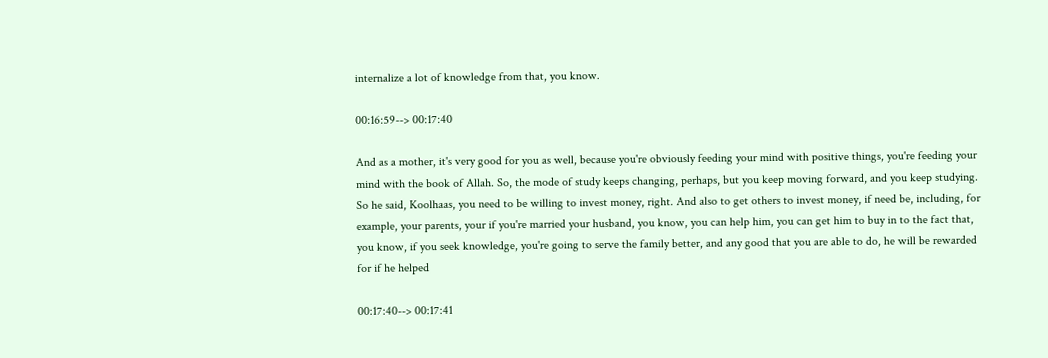internalize a lot of knowledge from that, you know.

00:16:59--> 00:17:40

And as a mother, it's very good for you as well, because you're obviously feeding your mind with positive things, you're feeding your mind with the book of Allah. So, the mode of study keeps changing, perhaps, but you keep moving forward, and you keep studying. So he said, Koolhaas, you need to be willing to invest money, right. And also to get others to invest money, if need be, including, for example, your parents, your if you're married your husband, you know, you can help him, you can get him to buy in to the fact that, you know, if you seek knowledge, you're going to serve the family better, and any good that you are able to do, he will be rewarded for if he helped

00:17:40--> 00:17:41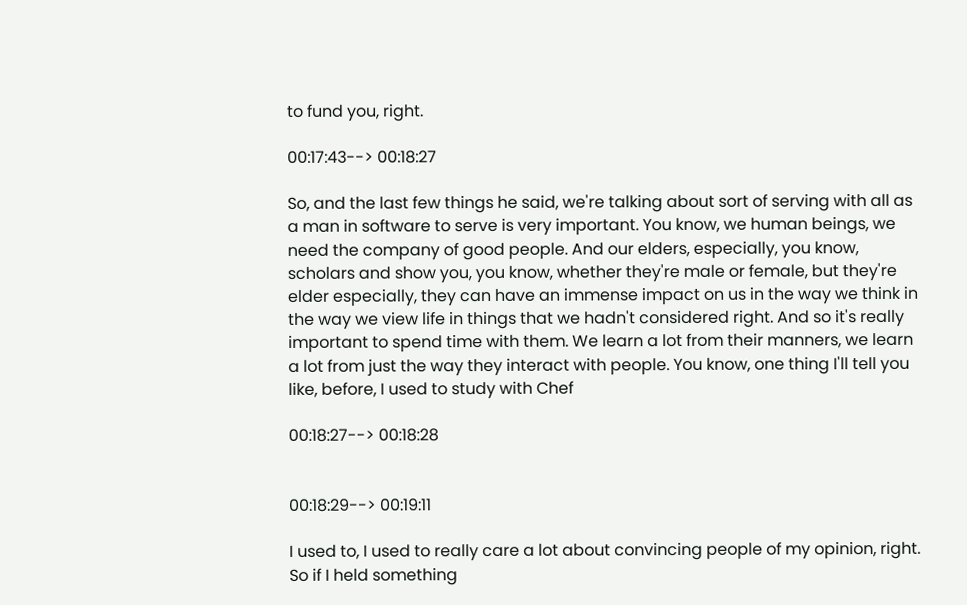to fund you, right.

00:17:43--> 00:18:27

So, and the last few things he said, we're talking about sort of serving with all as a man in software to serve is very important. You know, we human beings, we need the company of good people. And our elders, especially, you know, scholars and show you, you know, whether they're male or female, but they're elder especially, they can have an immense impact on us in the way we think in the way we view life in things that we hadn't considered right. And so it's really important to spend time with them. We learn a lot from their manners, we learn a lot from just the way they interact with people. You know, one thing I'll tell you like, before, I used to study with Chef

00:18:27--> 00:18:28


00:18:29--> 00:19:11

I used to, I used to really care a lot about convincing people of my opinion, right. So if I held something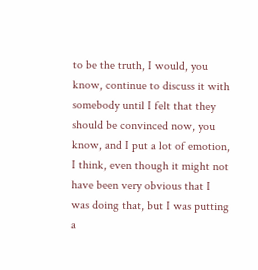to be the truth, I would, you know, continue to discuss it with somebody until I felt that they should be convinced now, you know, and I put a lot of emotion, I think, even though it might not have been very obvious that I was doing that, but I was putting a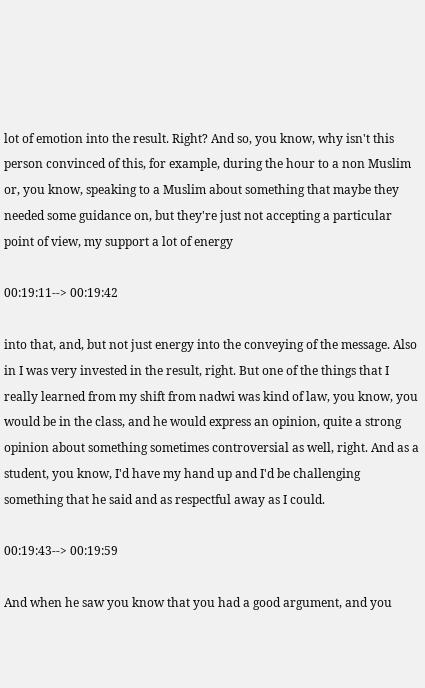lot of emotion into the result. Right? And so, you know, why isn't this person convinced of this, for example, during the hour to a non Muslim or, you know, speaking to a Muslim about something that maybe they needed some guidance on, but they're just not accepting a particular point of view, my support a lot of energy

00:19:11--> 00:19:42

into that, and, but not just energy into the conveying of the message. Also in I was very invested in the result, right. But one of the things that I really learned from my shift from nadwi was kind of law, you know, you would be in the class, and he would express an opinion, quite a strong opinion about something sometimes controversial as well, right. And as a student, you know, I'd have my hand up and I'd be challenging something that he said and as respectful away as I could.

00:19:43--> 00:19:59

And when he saw you know that you had a good argument, and you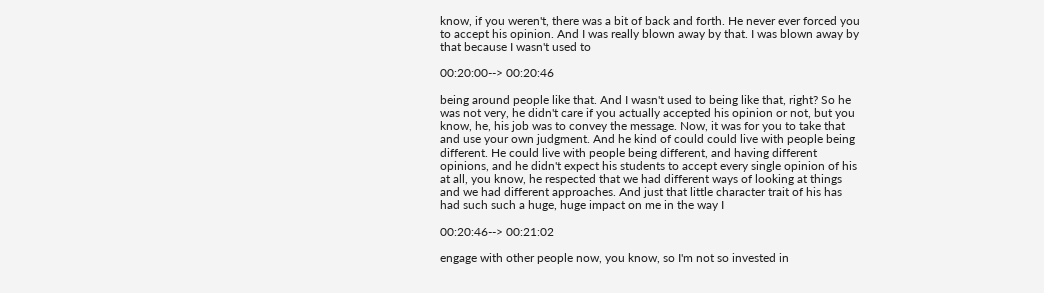know, if you weren't, there was a bit of back and forth. He never ever forced you to accept his opinion. And I was really blown away by that. I was blown away by that because I wasn't used to

00:20:00--> 00:20:46

being around people like that. And I wasn't used to being like that, right? So he was not very, he didn't care if you actually accepted his opinion or not, but you know, he, his job was to convey the message. Now, it was for you to take that and use your own judgment. And he kind of could could live with people being different. He could live with people being different, and having different opinions, and he didn't expect his students to accept every single opinion of his at all, you know, he respected that we had different ways of looking at things and we had different approaches. And just that little character trait of his has had such such a huge, huge impact on me in the way I

00:20:46--> 00:21:02

engage with other people now, you know, so I'm not so invested in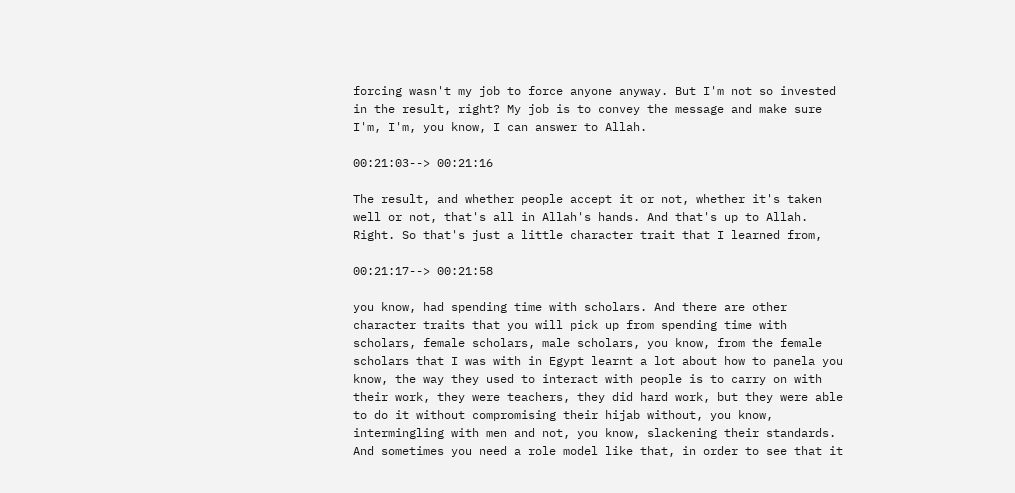forcing wasn't my job to force anyone anyway. But I'm not so invested in the result, right? My job is to convey the message and make sure I'm, I'm, you know, I can answer to Allah.

00:21:03--> 00:21:16

The result, and whether people accept it or not, whether it's taken well or not, that's all in Allah's hands. And that's up to Allah. Right. So that's just a little character trait that I learned from,

00:21:17--> 00:21:58

you know, had spending time with scholars. And there are other character traits that you will pick up from spending time with scholars, female scholars, male scholars, you know, from the female scholars that I was with in Egypt learnt a lot about how to panela you know, the way they used to interact with people is to carry on with their work, they were teachers, they did hard work, but they were able to do it without compromising their hijab without, you know, intermingling with men and not, you know, slackening their standards. And sometimes you need a role model like that, in order to see that it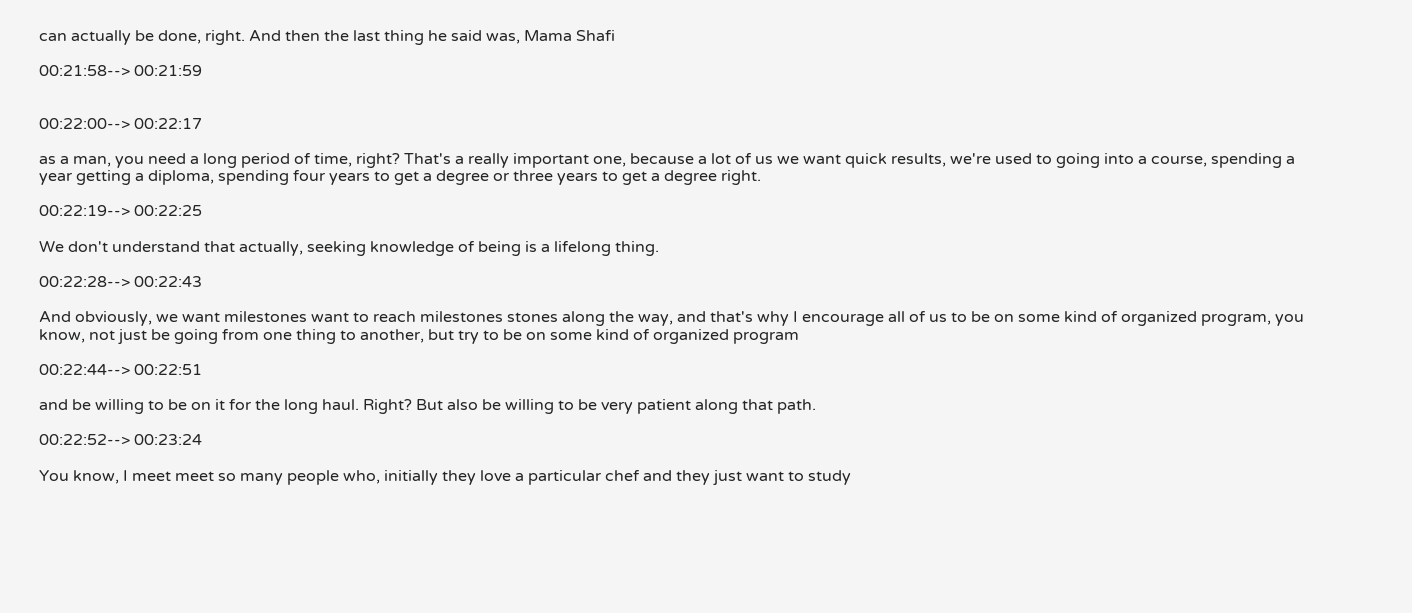can actually be done, right. And then the last thing he said was, Mama Shafi

00:21:58--> 00:21:59


00:22:00--> 00:22:17

as a man, you need a long period of time, right? That's a really important one, because a lot of us we want quick results, we're used to going into a course, spending a year getting a diploma, spending four years to get a degree or three years to get a degree right.

00:22:19--> 00:22:25

We don't understand that actually, seeking knowledge of being is a lifelong thing.

00:22:28--> 00:22:43

And obviously, we want milestones want to reach milestones stones along the way, and that's why I encourage all of us to be on some kind of organized program, you know, not just be going from one thing to another, but try to be on some kind of organized program

00:22:44--> 00:22:51

and be willing to be on it for the long haul. Right? But also be willing to be very patient along that path.

00:22:52--> 00:23:24

You know, I meet meet so many people who, initially they love a particular chef and they just want to study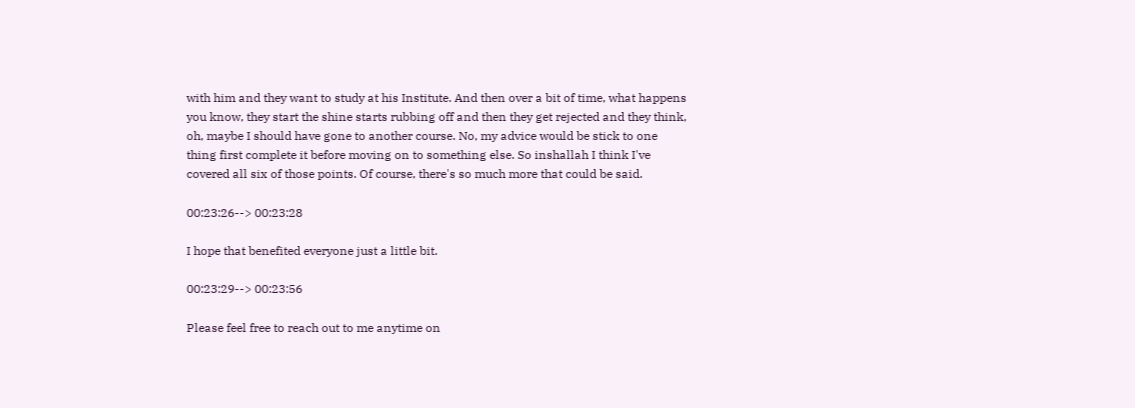with him and they want to study at his Institute. And then over a bit of time, what happens you know, they start the shine starts rubbing off and then they get rejected and they think, oh, maybe I should have gone to another course. No, my advice would be stick to one thing first complete it before moving on to something else. So inshallah I think I've covered all six of those points. Of course, there's so much more that could be said.

00:23:26--> 00:23:28

I hope that benefited everyone just a little bit.

00:23:29--> 00:23:56

Please feel free to reach out to me anytime on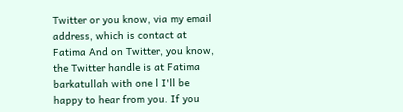Twitter or you know, via my email address, which is contact at Fatima And on Twitter, you know, the Twitter handle is at Fatima barkatullah with one l I'll be happy to hear from you. If you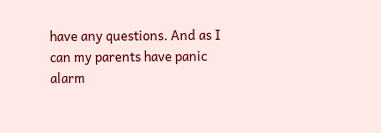have any questions. And as I can my parents have panic alarm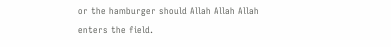or the hamburger should Allah Allah Allah enters the field.